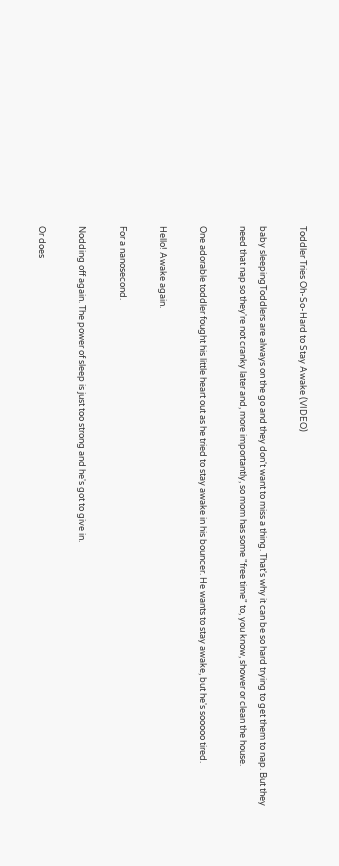Toddler Tries Oh-So-Hard to Stay Awake (VIDEO)

baby sleepingToddlers are always on the go and they don't want to miss a thing. That's why it can be so hard trying to get them to nap. But they need that nap so they're not cranky later and, more importantly, so mom has some "free time" to, you know, shower or clean the house.

One adorable toddler fought his little heart out as he tried to stay awake in his bouncer. He wants to stay awake, but he's sooooo tired.

Hello! Awake again.

For a nanosecond.

Nodding off again. The power of sleep is just too strong and he's got to give in.

Or does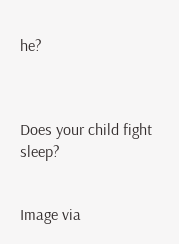he?



Does your child fight sleep?


Image via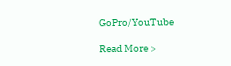GoPro/YouTube

Read More >